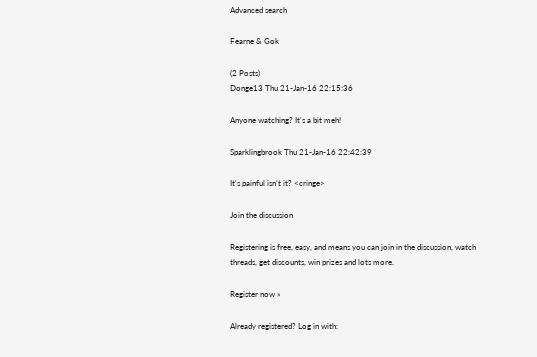Advanced search

Fearne & Gok

(2 Posts)
Donge13 Thu 21-Jan-16 22:15:36

Anyone watching? It's a bit meh!

Sparklingbrook Thu 21-Jan-16 22:42:39

It's painful isn't it? <cringe>

Join the discussion

Registering is free, easy, and means you can join in the discussion, watch threads, get discounts, win prizes and lots more.

Register now »

Already registered? Log in with: